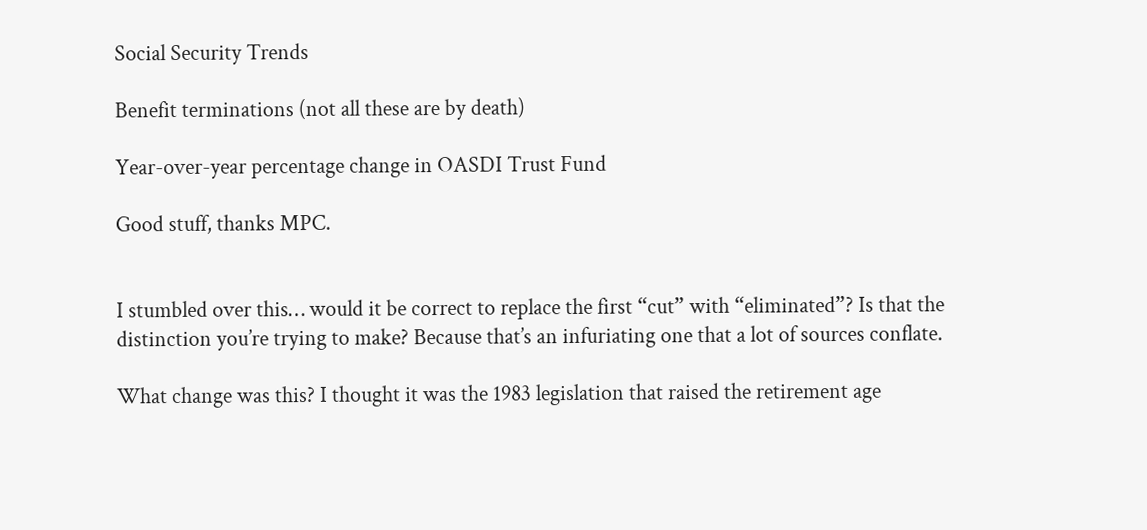Social Security Trends

Benefit terminations (not all these are by death)

Year-over-year percentage change in OASDI Trust Fund

Good stuff, thanks MPC.


I stumbled over this… would it be correct to replace the first “cut” with “eliminated”? Is that the distinction you’re trying to make? Because that’s an infuriating one that a lot of sources conflate.

What change was this? I thought it was the 1983 legislation that raised the retirement age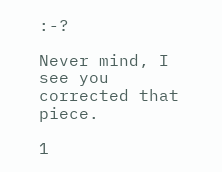:-?

Never mind, I see you corrected that piece.

1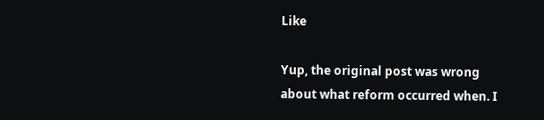Like

Yup, the original post was wrong about what reform occurred when. I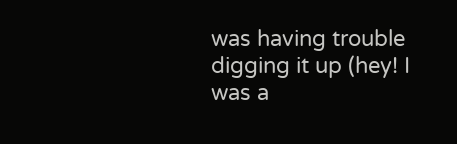was having trouble digging it up (hey! I was a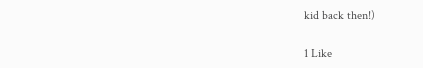kid back then!)

1 Like